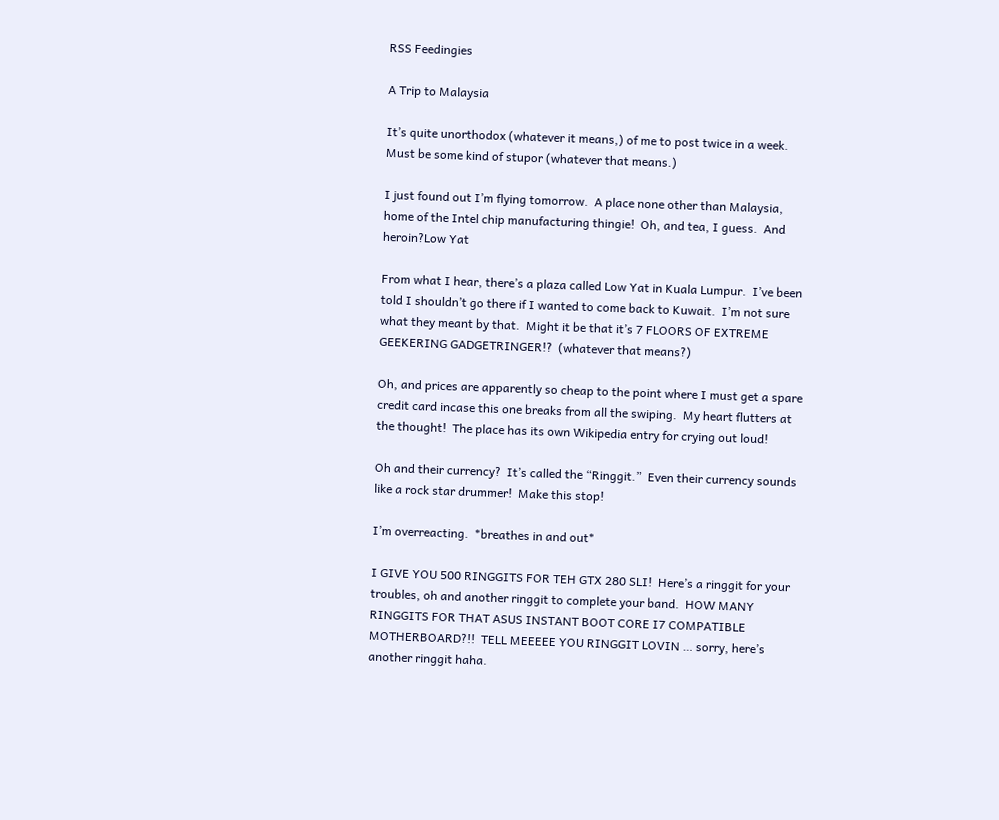RSS Feedingies

A Trip to Malaysia

It’s quite unorthodox (whatever it means,) of me to post twice in a week.  Must be some kind of stupor (whatever that means.)

I just found out I’m flying tomorrow.  A place none other than Malaysia, home of the Intel chip manufacturing thingie!  Oh, and tea, I guess.  And heroin?Low Yat

From what I hear, there’s a plaza called Low Yat in Kuala Lumpur.  I’ve been told I shouldn’t go there if I wanted to come back to Kuwait.  I’m not sure what they meant by that.  Might it be that it’s 7 FLOORS OF EXTREME GEEKERING GADGETRINGER!?  (whatever that means?)

Oh, and prices are apparently so cheap to the point where I must get a spare credit card incase this one breaks from all the swiping.  My heart flutters at the thought!  The place has its own Wikipedia entry for crying out loud!

Oh and their currency?  It’s called the “Ringgit.”  Even their currency sounds like a rock star drummer!  Make this stop!

I’m overreacting.  *breathes in and out*

I GIVE YOU 500 RINGGITS FOR TEH GTX 280 SLI!  Here’s a ringgit for your troubles, oh and another ringgit to complete your band.  HOW MANY RINGGITS FOR THAT ASUS INSTANT BOOT CORE I7 COMPATIBLE MOTHERBOARD?!!  TELL MEEEEE YOU RINGGIT LOVIN … sorry, here’s another ringgit haha.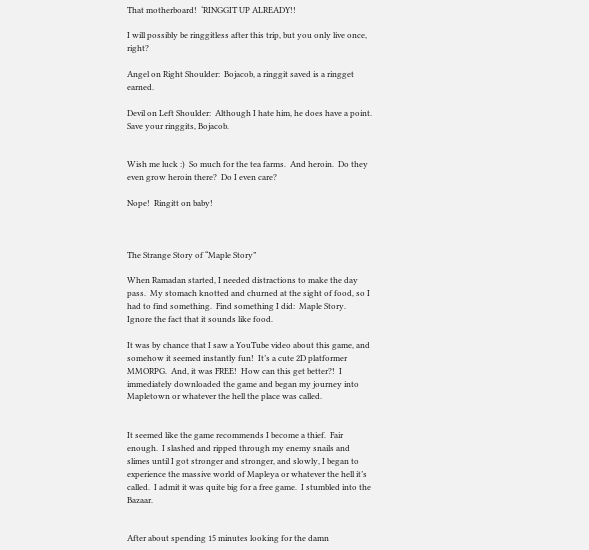That motherboard!  ‘RINGGIT UP ALREADY!!

I will possibly be ringgitless after this trip, but you only live once, right?

Angel on Right Shoulder:  Bojacob, a ringgit saved is a ringget earned.

Devil on Left Shoulder:  Although I hate him, he does have a point.  Save your ringgits, Bojacob.


Wish me luck :)  So much for the tea farms.  And heroin.  Do they even grow heroin there?  Do I even care?

Nope!  Ringitt on baby!



The Strange Story of “Maple Story”

When Ramadan started, I needed distractions to make the day pass.  My stomach knotted and churned at the sight of food, so I had to find something.  Find something I did:  Maple Story.  Ignore the fact that it sounds like food.

It was by chance that I saw a YouTube video about this game, and somehow it seemed instantly fun!  It’s a cute 2D platformer MMORPG.  And, it was FREE!  How can this get better?!  I immediately downloaded the game and began my journey into Mapletown or whatever the hell the place was called.


It seemed like the game recommends I become a thief.  Fair enough.  I slashed and ripped through my enemy snails and slimes until I got stronger and stronger, and slowly, I began to experience the massive world of Mapleya or whatever the hell it’s called.  I admit it was quite big for a free game.  I stumbled into the Bazaar.


After about spending 15 minutes looking for the damn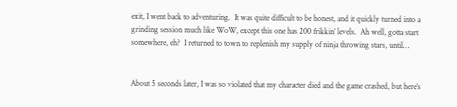exit, I went back to adventuring.  It was quite difficult to be honest, and it quickly turned into a grinding session much like WoW, except this one has 200 frikkin’ levels.  Ah well, gotta start somewhere, eh?  I returned to town to replenish my supply of ninja throwing stars, until…


About 5 seconds later, I was so violated that my character died and the game crashed, but here’s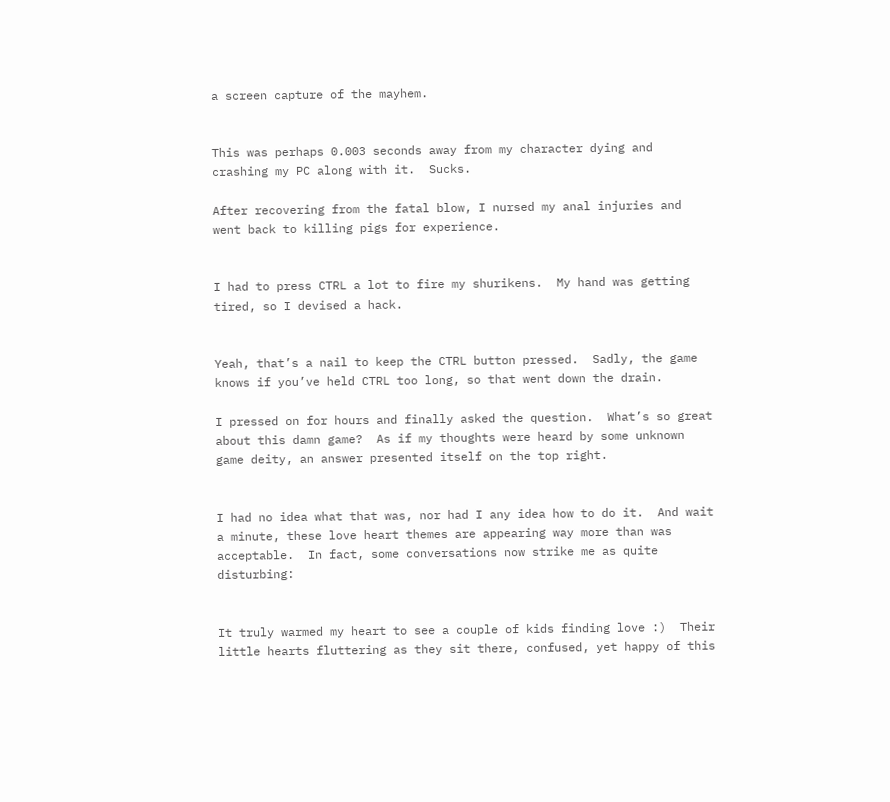a screen capture of the mayhem.


This was perhaps 0.003 seconds away from my character dying and crashing my PC along with it.  Sucks.

After recovering from the fatal blow, I nursed my anal injuries and went back to killing pigs for experience.


I had to press CTRL a lot to fire my shurikens.  My hand was getting tired, so I devised a hack.


Yeah, that’s a nail to keep the CTRL button pressed.  Sadly, the game knows if you’ve held CTRL too long, so that went down the drain.

I pressed on for hours and finally asked the question.  What’s so great about this damn game?  As if my thoughts were heard by some unknown game deity, an answer presented itself on the top right.


I had no idea what that was, nor had I any idea how to do it.  And wait a minute, these love heart themes are appearing way more than was acceptable.  In fact, some conversations now strike me as quite disturbing:


It truly warmed my heart to see a couple of kids finding love :)  Their little hearts fluttering as they sit there, confused, yet happy of this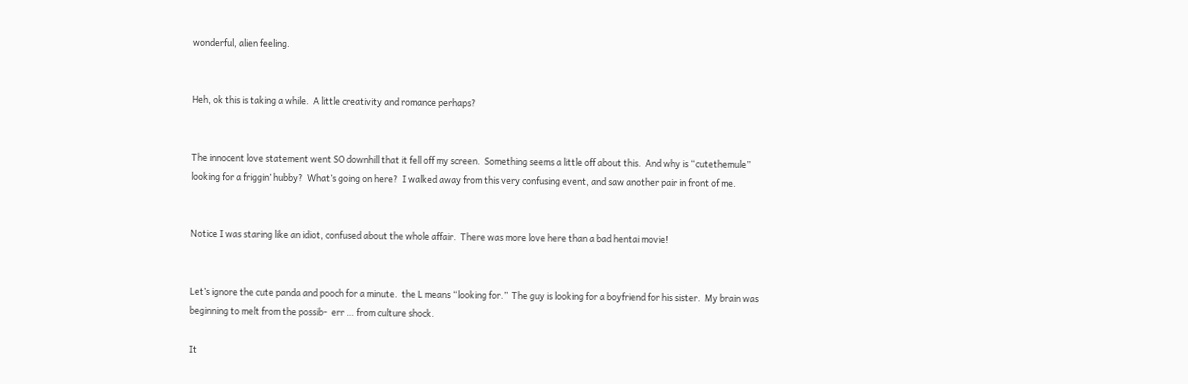wonderful, alien feeling.


Heh, ok this is taking a while.  A little creativity and romance perhaps?


The innocent love statement went SO downhill that it fell off my screen.  Something seems a little off about this.  And why is “cutethemule” looking for a friggin’ hubby?  What’s going on here?  I walked away from this very confusing event, and saw another pair in front of me.


Notice I was staring like an idiot, confused about the whole affair.  There was more love here than a bad hentai movie!


Let’s ignore the cute panda and pooch for a minute.  the L means “looking for.”  The guy is looking for a boyfriend for his sister.  My brain was beginning to melt from the possib-  err … from culture shock.

It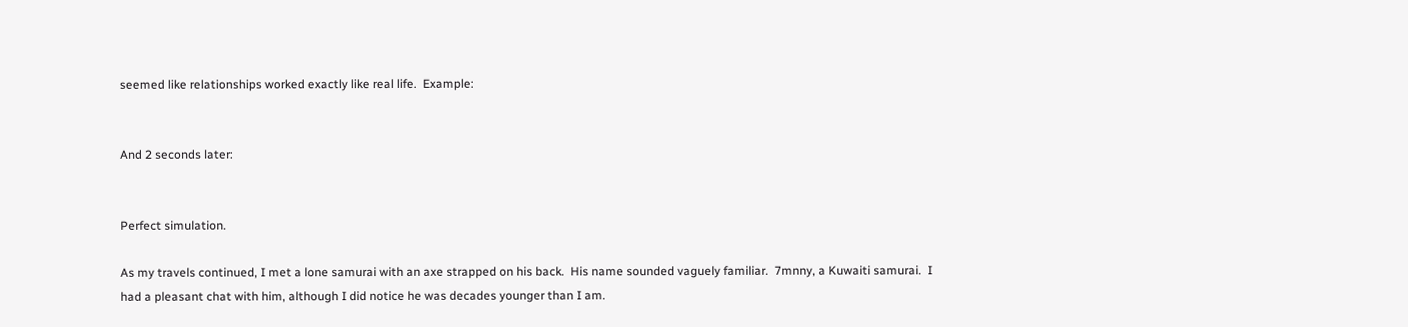seemed like relationships worked exactly like real life.  Example:


And 2 seconds later:


Perfect simulation.

As my travels continued, I met a lone samurai with an axe strapped on his back.  His name sounded vaguely familiar.  7mnny, a Kuwaiti samurai.  I had a pleasant chat with him, although I did notice he was decades younger than I am.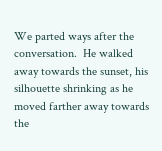We parted ways after the conversation.  He walked away towards the sunset, his silhouette shrinking as he moved farther away towards the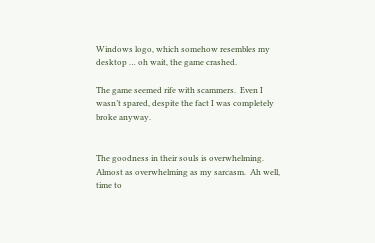Windows logo, which somehow resembles my desktop … oh wait, the game crashed.

The game seemed rife with scammers.  Even I wasn’t spared, despite the fact I was completely broke anyway.


The goodness in their souls is overwhelming.  Almost as overwhelming as my sarcasm.  Ah well, time to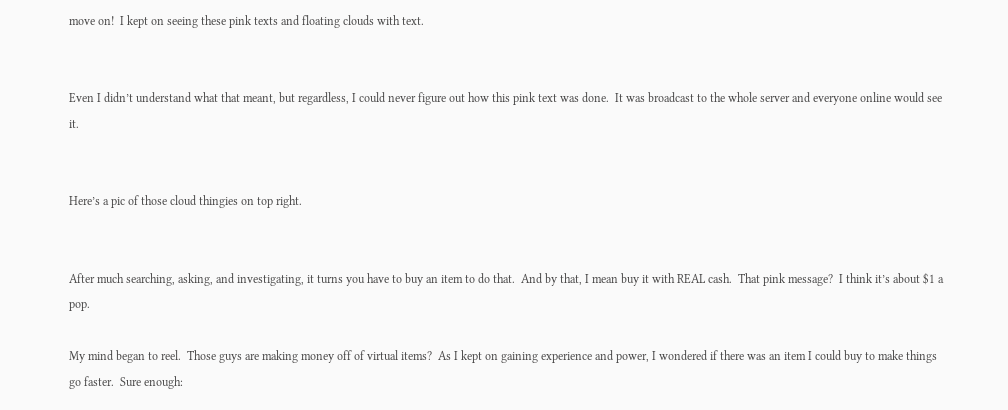move on!  I kept on seeing these pink texts and floating clouds with text.


Even I didn’t understand what that meant, but regardless, I could never figure out how this pink text was done.  It was broadcast to the whole server and everyone online would see it.


Here’s a pic of those cloud thingies on top right.


After much searching, asking, and investigating, it turns you have to buy an item to do that.  And by that, I mean buy it with REAL cash.  That pink message?  I think it’s about $1 a pop.

My mind began to reel.  Those guys are making money off of virtual items?  As I kept on gaining experience and power, I wondered if there was an item I could buy to make things go faster.  Sure enough: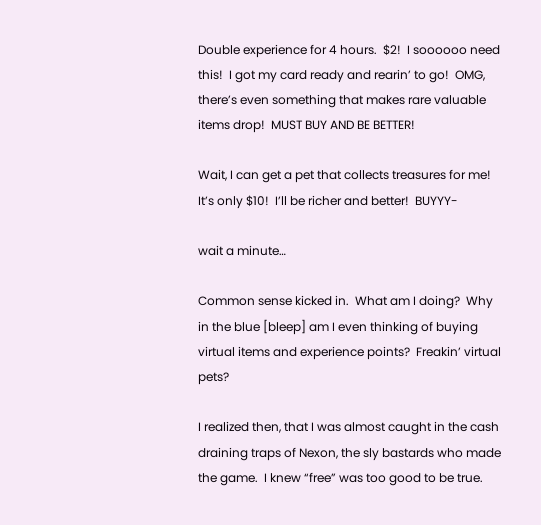Double experience for 4 hours.  $2!  I soooooo need this!  I got my card ready and rearin’ to go!  OMG, there’s even something that makes rare valuable items drop!  MUST BUY AND BE BETTER!

Wait, I can get a pet that collects treasures for me!  It’s only $10!  I’ll be richer and better!  BUYYY-

wait a minute…

Common sense kicked in.  What am I doing?  Why in the blue [bleep] am I even thinking of buying virtual items and experience points?  Freakin’ virtual pets?

I realized then, that I was almost caught in the cash draining traps of Nexon, the sly bastards who made the game.  I knew “free” was too good to be true.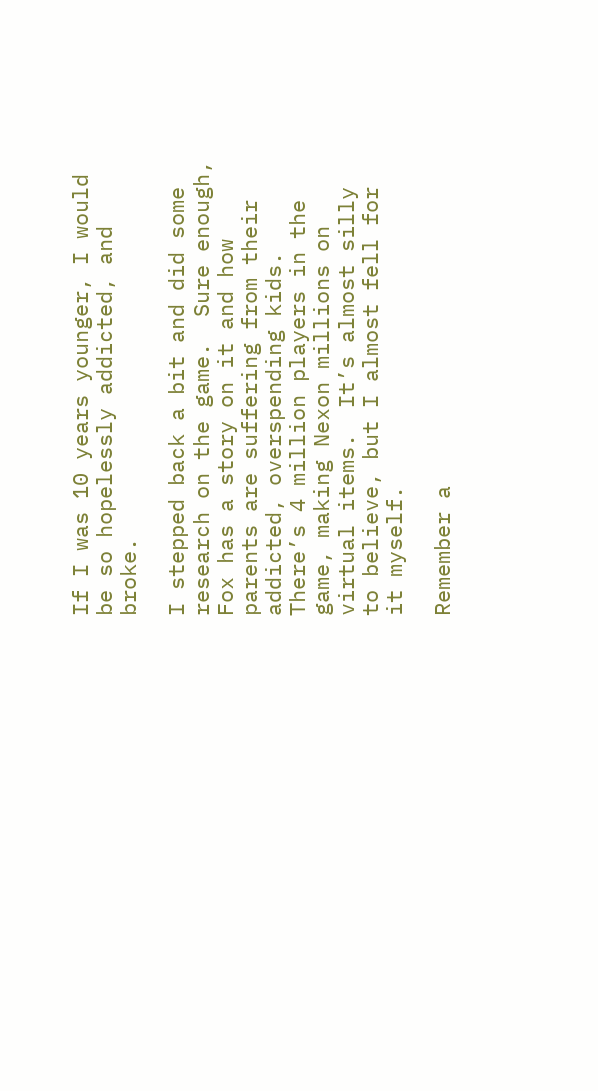If I was 10 years younger, I would be so hopelessly addicted, and broke.

I stepped back a bit and did some research on the game.  Sure enough, Fox has a story on it and how parents are suffering from their addicted, overspending kids.  There’s 4 million players in the game, making Nexon millions on virtual items.  It’s almost silly to believe, but I almost fell for it myself.

Remember a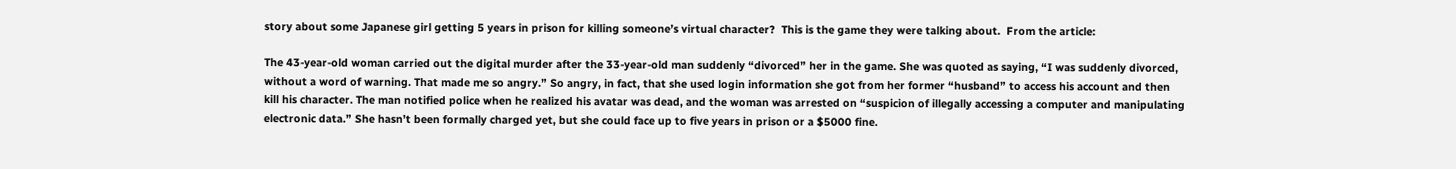story about some Japanese girl getting 5 years in prison for killing someone’s virtual character?  This is the game they were talking about.  From the article:

The 43-year-old woman carried out the digital murder after the 33-year-old man suddenly “divorced” her in the game. She was quoted as saying, “I was suddenly divorced, without a word of warning. That made me so angry.” So angry, in fact, that she used login information she got from her former “husband” to access his account and then kill his character. The man notified police when he realized his avatar was dead, and the woman was arrested on “suspicion of illegally accessing a computer and manipulating electronic data.” She hasn’t been formally charged yet, but she could face up to five years in prison or a $5000 fine.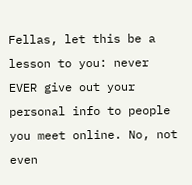Fellas, let this be a lesson to you: never EVER give out your personal info to people you meet online. No, not even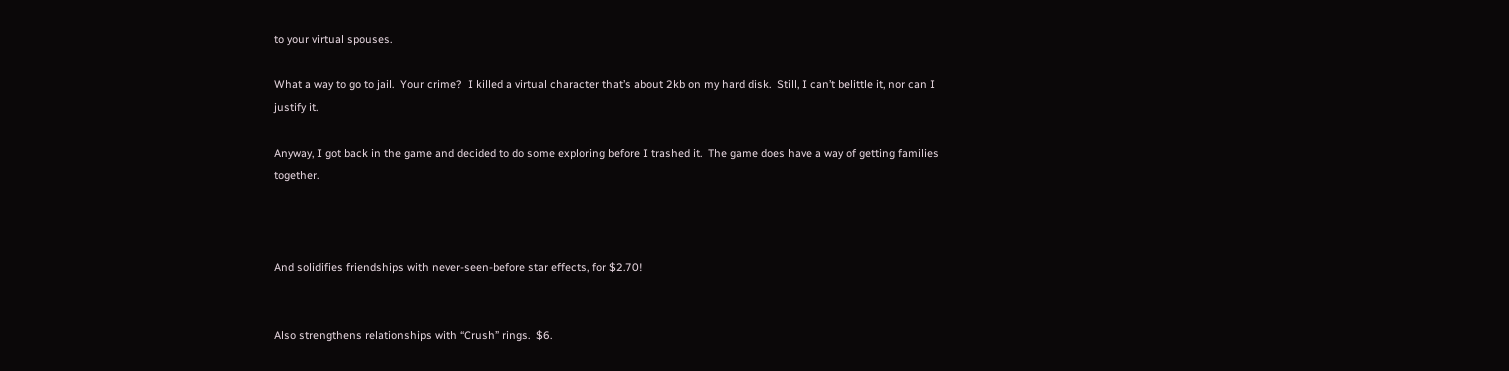to your virtual spouses.

What a way to go to jail.  Your crime?  I killed a virtual character that’s about 2kb on my hard disk.  Still, I can’t belittle it, nor can I justify it.

Anyway, I got back in the game and decided to do some exploring before I trashed it.  The game does have a way of getting families together.



And solidifies friendships with never-seen-before star effects, for $2.70!


Also strengthens relationships with “Crush” rings.  $6.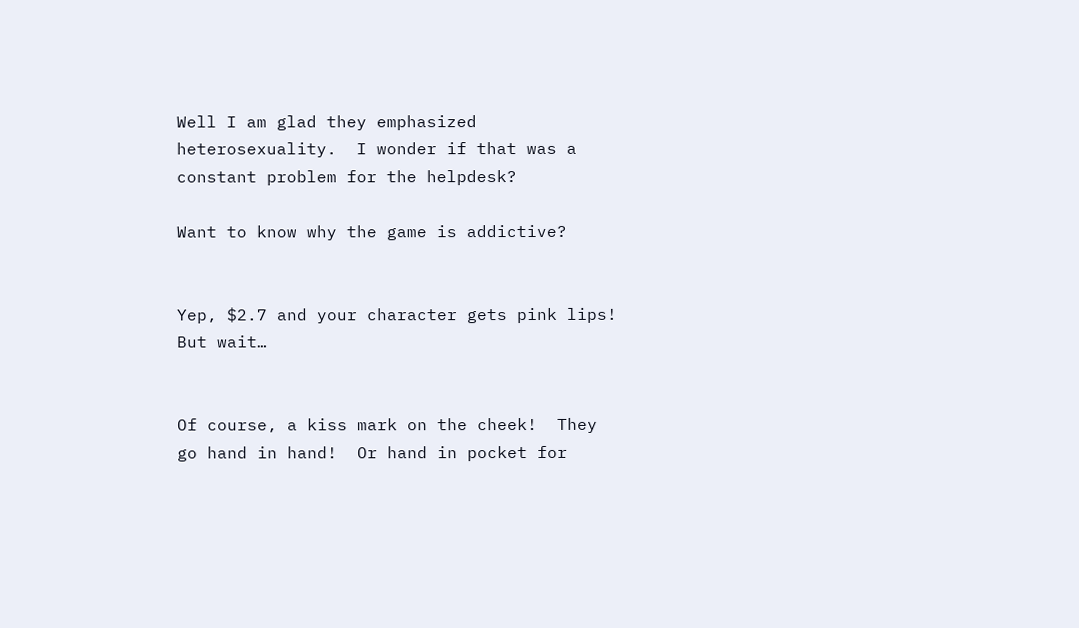Well I am glad they emphasized heterosexuality.  I wonder if that was a constant problem for the helpdesk?

Want to know why the game is addictive?


Yep, $2.7 and your character gets pink lips!  But wait…


Of course, a kiss mark on the cheek!  They go hand in hand!  Or hand in pocket for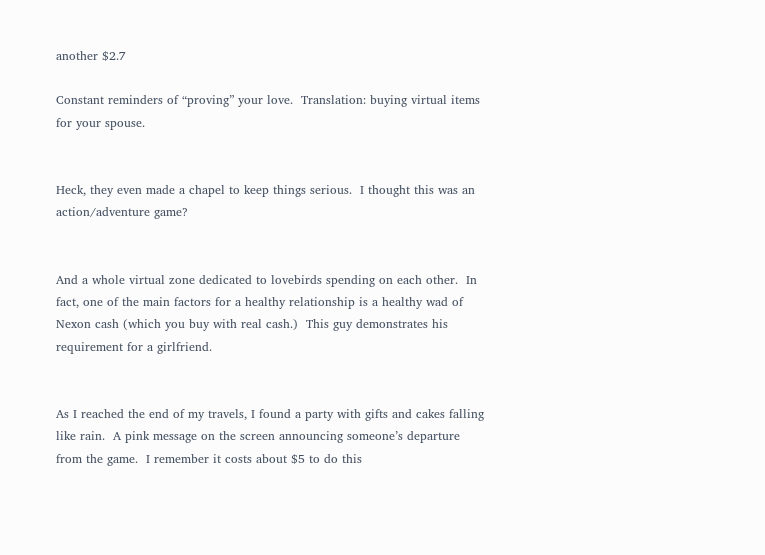another $2.7

Constant reminders of “proving” your love.  Translation: buying virtual items for your spouse.


Heck, they even made a chapel to keep things serious.  I thought this was an action/adventure game?


And a whole virtual zone dedicated to lovebirds spending on each other.  In fact, one of the main factors for a healthy relationship is a healthy wad of Nexon cash (which you buy with real cash.)  This guy demonstrates his requirement for a girlfriend.


As I reached the end of my travels, I found a party with gifts and cakes falling like rain.  A pink message on the screen announcing someone’s departure from the game.  I remember it costs about $5 to do this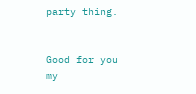party thing.


Good for you my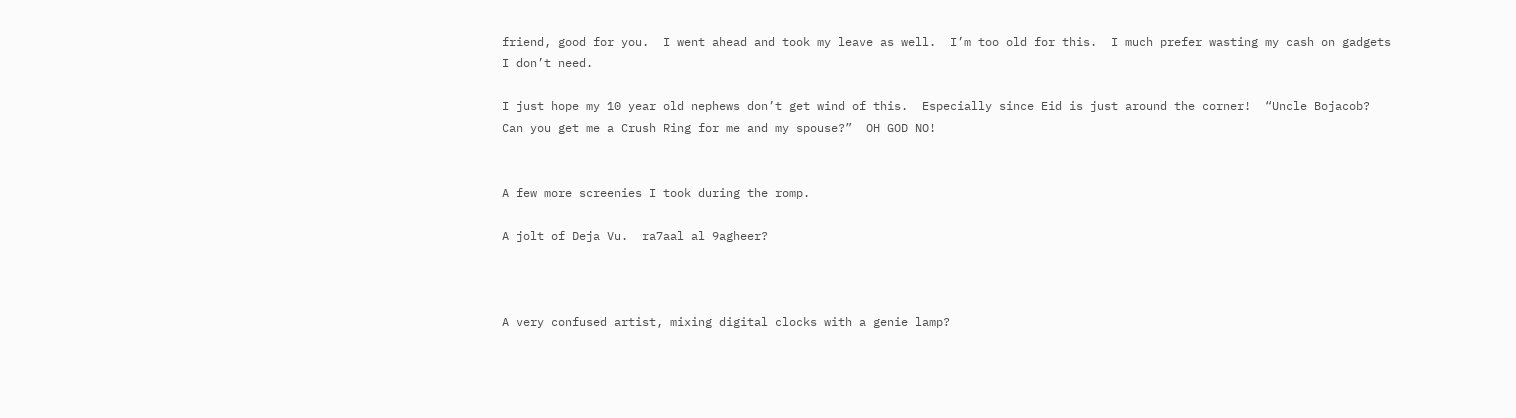friend, good for you.  I went ahead and took my leave as well.  I’m too old for this.  I much prefer wasting my cash on gadgets I don’t need.

I just hope my 10 year old nephews don’t get wind of this.  Especially since Eid is just around the corner!  “Uncle Bojacob?  Can you get me a Crush Ring for me and my spouse?”  OH GOD NO!


A few more screenies I took during the romp.

A jolt of Deja Vu.  ra7aal al 9agheer?



A very confused artist, mixing digital clocks with a genie lamp?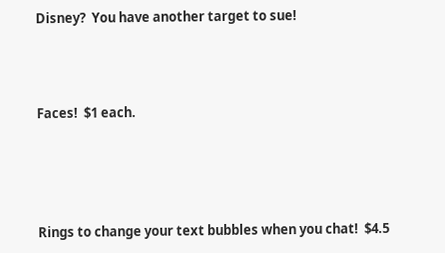Disney?  You have another target to sue!



Faces!  $1 each.




Rings to change your text bubbles when you chat!  $4.5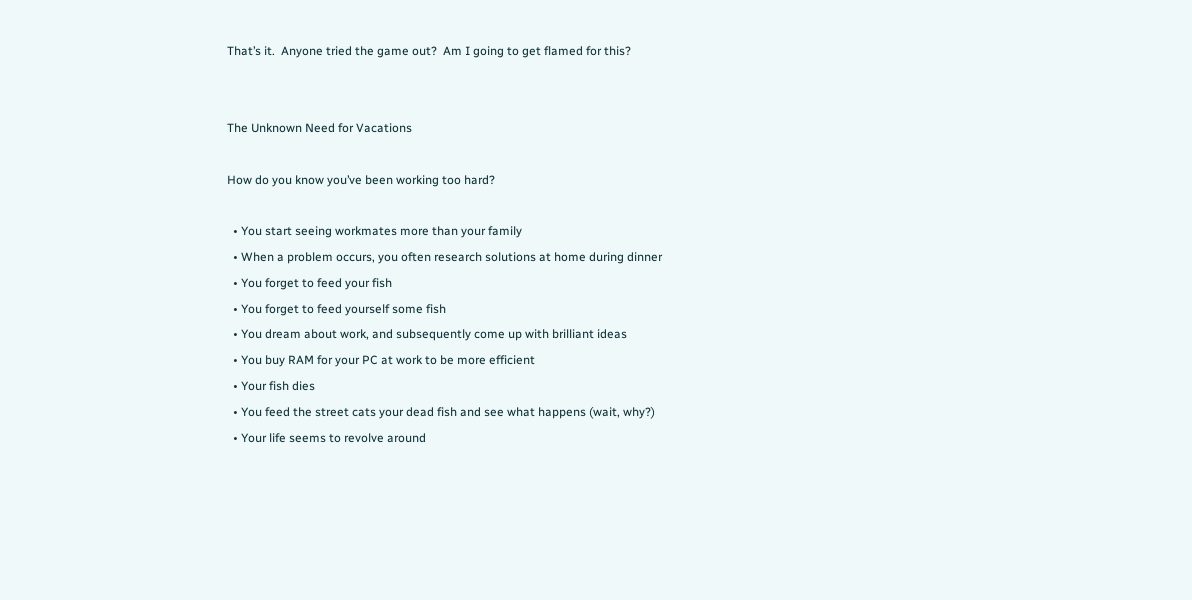That’s it.  Anyone tried the game out?  Am I going to get flamed for this?


The Unknown Need for Vacations

How do you know you’ve been working too hard?

  • You start seeing workmates more than your family
  • When a problem occurs, you often research solutions at home during dinner
  • You forget to feed your fish
  • You forget to feed yourself some fish
  • You dream about work, and subsequently come up with brilliant ideas
  • You buy RAM for your PC at work to be more efficient
  • Your fish dies
  • You feed the street cats your dead fish and see what happens (wait, why?)
  • Your life seems to revolve around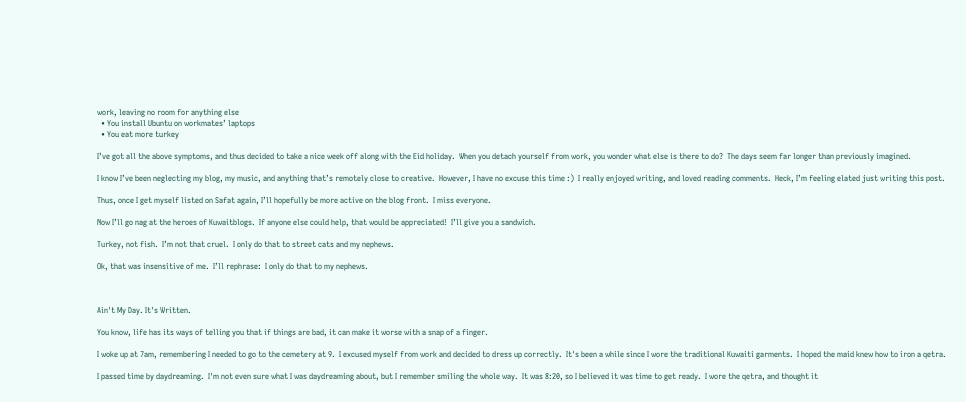work, leaving no room for anything else
  • You install Ubuntu on workmates’ laptops
  • You eat more turkey

I’ve got all the above symptoms, and thus decided to take a nice week off along with the Eid holiday.  When you detach yourself from work, you wonder what else is there to do?  The days seem far longer than previously imagined.

I know I’ve been neglecting my blog, my music, and anything that’s remotely close to creative.  However, I have no excuse this time :)  I really enjoyed writing, and loved reading comments.  Heck, I’m feeling elated just writing this post.

Thus, once I get myself listed on Safat again, I’ll hopefully be more active on the blog front.  I miss everyone.

Now I’ll go nag at the heroes of Kuwaitblogs.  If anyone else could help, that would be appreciated!  I’ll give you a sandwich.

Turkey, not fish.  I’m not that cruel.  I only do that to street cats and my nephews.

Ok, that was insensitive of me.  I’ll rephrase:  I only do that to my nephews.



Ain't My Day. It's Written.

You know, life has its ways of telling you that if things are bad, it can make it worse with a snap of a finger.

I woke up at 7am, remembering I needed to go to the cemetery at 9.  I excused myself from work and decided to dress up correctly.  It's been a while since I wore the traditional Kuwaiti garments.  I hoped the maid knew how to iron a qetra.

I passed time by daydreaming.  I'm not even sure what I was daydreaming about, but I remember smiling the whole way.  It was 8:20, so I believed it was time to get ready.  I wore the qetra, and thought it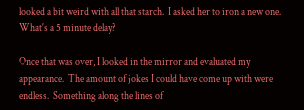looked a bit weird with all that starch.  I asked her to iron a new one.  What's a 5 minute delay?

Once that was over, I looked in the mirror and evaluated my appearance.  The amount of jokes I could have come up with were endless.  Something along the lines of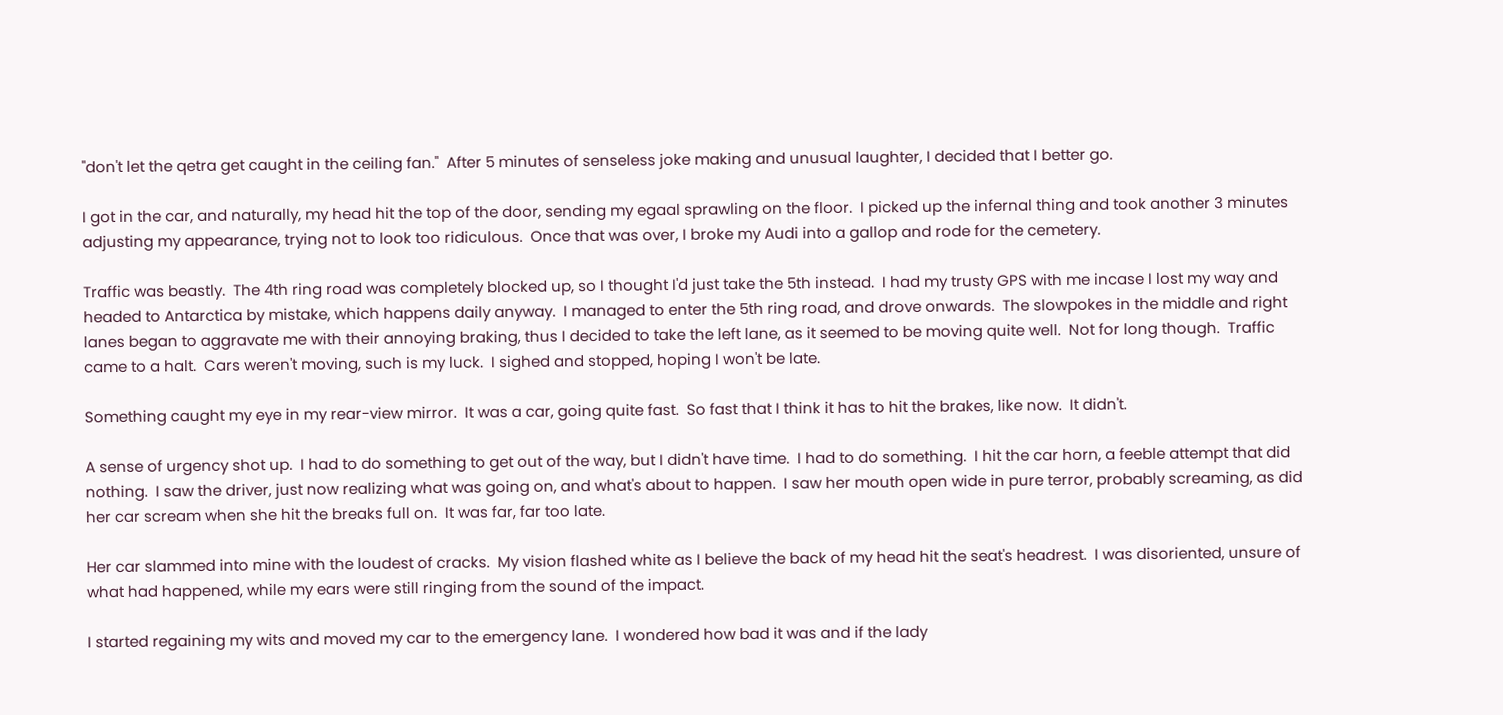"don't let the qetra get caught in the ceiling fan."  After 5 minutes of senseless joke making and unusual laughter, I decided that I better go.

I got in the car, and naturally, my head hit the top of the door, sending my egaal sprawling on the floor.  I picked up the infernal thing and took another 3 minutes adjusting my appearance, trying not to look too ridiculous.  Once that was over, I broke my Audi into a gallop and rode for the cemetery.

Traffic was beastly.  The 4th ring road was completely blocked up, so I thought I'd just take the 5th instead.  I had my trusty GPS with me incase I lost my way and headed to Antarctica by mistake, which happens daily anyway.  I managed to enter the 5th ring road, and drove onwards.  The slowpokes in the middle and right lanes began to aggravate me with their annoying braking, thus I decided to take the left lane, as it seemed to be moving quite well.  Not for long though.  Traffic came to a halt.  Cars weren't moving, such is my luck.  I sighed and stopped, hoping I won't be late.

Something caught my eye in my rear-view mirror.  It was a car, going quite fast.  So fast that I think it has to hit the brakes, like now.  It didn't.

A sense of urgency shot up.  I had to do something to get out of the way, but I didn't have time.  I had to do something.  I hit the car horn, a feeble attempt that did nothing.  I saw the driver, just now realizing what was going on, and what's about to happen.  I saw her mouth open wide in pure terror, probably screaming, as did her car scream when she hit the breaks full on.  It was far, far too late.

Her car slammed into mine with the loudest of cracks.  My vision flashed white as I believe the back of my head hit the seat's headrest.  I was disoriented, unsure of what had happened, while my ears were still ringing from the sound of the impact.

I started regaining my wits and moved my car to the emergency lane.  I wondered how bad it was and if the lady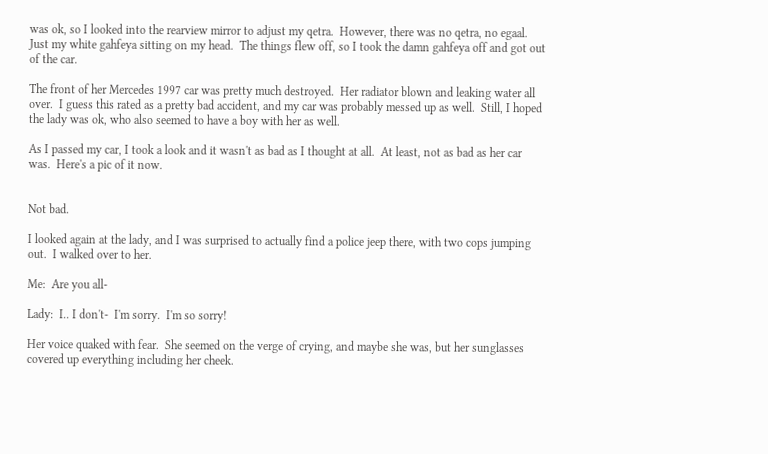was ok, so I looked into the rearview mirror to adjust my qetra.  However, there was no qetra, no egaal.  Just my white gahfeya sitting on my head.  The things flew off, so I took the damn gahfeya off and got out of the car.

The front of her Mercedes 1997 car was pretty much destroyed.  Her radiator blown and leaking water all over.  I guess this rated as a pretty bad accident, and my car was probably messed up as well.  Still, I hoped the lady was ok, who also seemed to have a boy with her as well.

As I passed my car, I took a look and it wasn't as bad as I thought at all.  At least, not as bad as her car was.  Here's a pic of it now.


Not bad.

I looked again at the lady, and I was surprised to actually find a police jeep there, with two cops jumping out.  I walked over to her.

Me:  Are you all-

Lady:  I.. I don't-  I'm sorry.  I'm so sorry!

Her voice quaked with fear.  She seemed on the verge of crying, and maybe she was, but her sunglasses covered up everything including her cheek.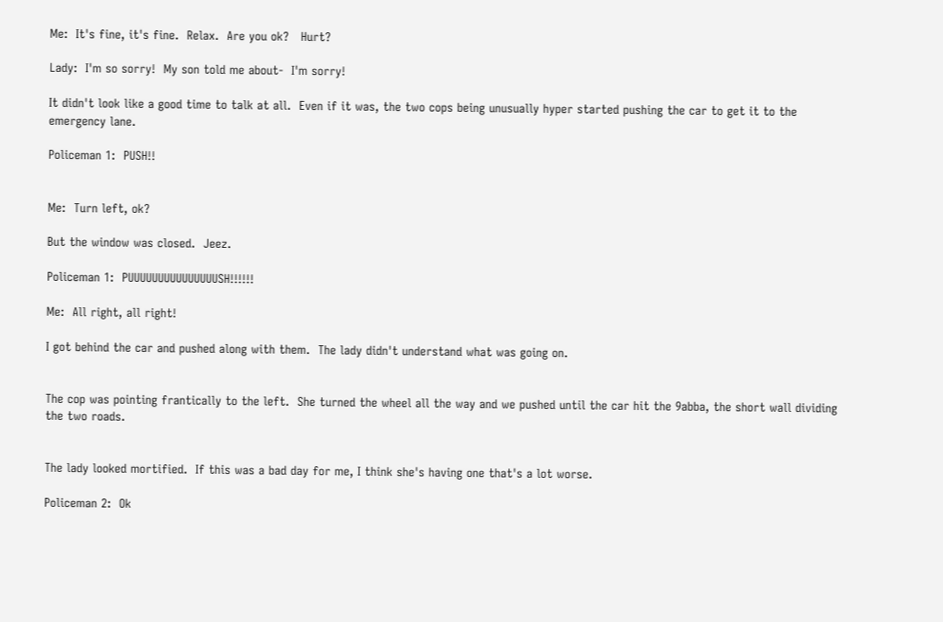Me:  It's fine, it's fine.  Relax.  Are you ok?   Hurt?

Lady:  I'm so sorry!  My son told me about-  I'm sorry!

It didn't look like a good time to talk at all.  Even if it was, the two cops being unusually hyper started pushing the car to get it to the emergency lane.

Policeman 1:  PUSH!!


Me:  Turn left, ok?

But the window was closed.  Jeez.

Policeman 1:  PUUUUUUUUUUUUUUUSH!!!!!!

Me:  All right, all right!

I got behind the car and pushed along with them.  The lady didn't understand what was going on.


The cop was pointing frantically to the left.  She turned the wheel all the way and we pushed until the car hit the 9abba, the short wall dividing the two roads.


The lady looked mortified.  If this was a bad day for me, I think she's having one that's a lot worse.

Policeman 2:  Ok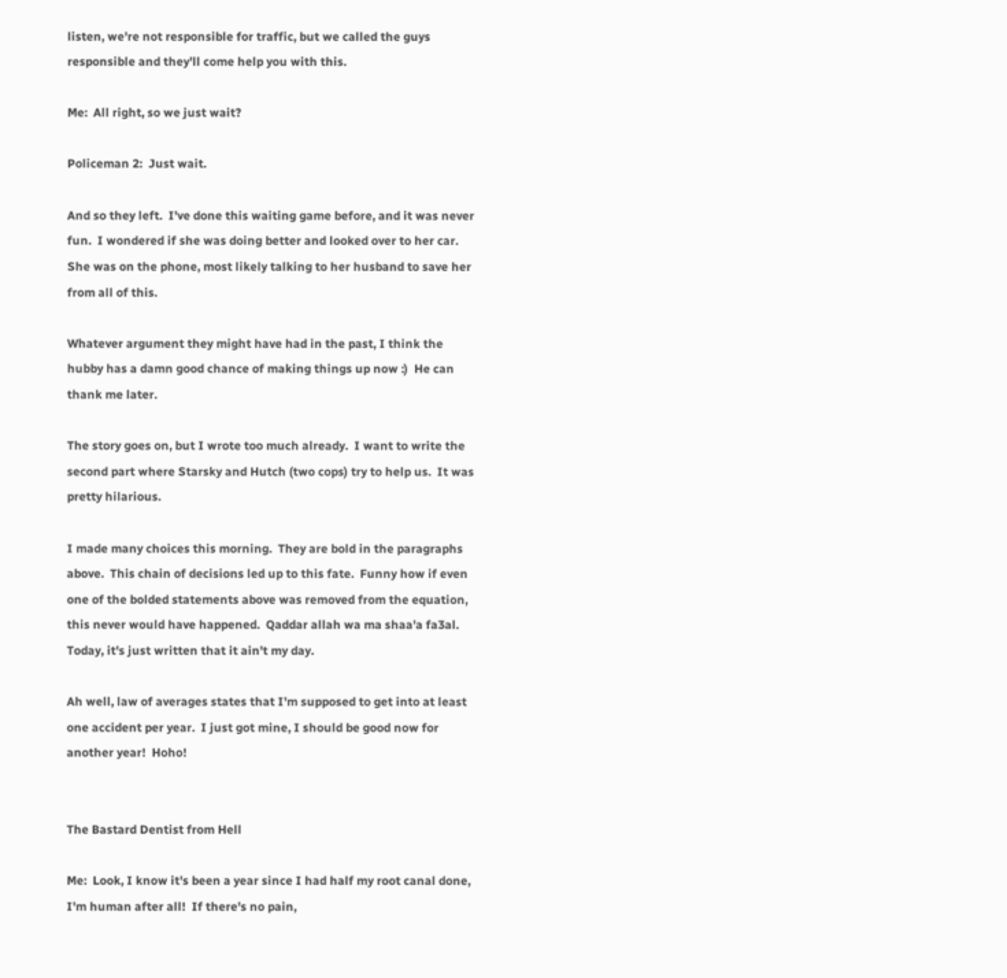listen, we're not responsible for traffic, but we called the guys responsible and they'll come help you with this.

Me:  All right, so we just wait?

Policeman 2:  Just wait.

And so they left.  I've done this waiting game before, and it was never fun.  I wondered if she was doing better and looked over to her car.  She was on the phone, most likely talking to her husband to save her from all of this.

Whatever argument they might have had in the past, I think the hubby has a damn good chance of making things up now :)  He can thank me later.

The story goes on, but I wrote too much already.  I want to write the second part where Starsky and Hutch (two cops) try to help us.  It was pretty hilarious.

I made many choices this morning.  They are bold in the paragraphs above.  This chain of decisions led up to this fate.  Funny how if even one of the bolded statements above was removed from the equation, this never would have happened.  Qaddar allah wa ma shaa'a fa3al.  Today, it's just written that it ain't my day.

Ah well, law of averages states that I'm supposed to get into at least one accident per year.  I just got mine, I should be good now for another year!  Hoho!


The Bastard Dentist from Hell

Me:  Look, I know it's been a year since I had half my root canal done, I'm human after all!  If there's no pain,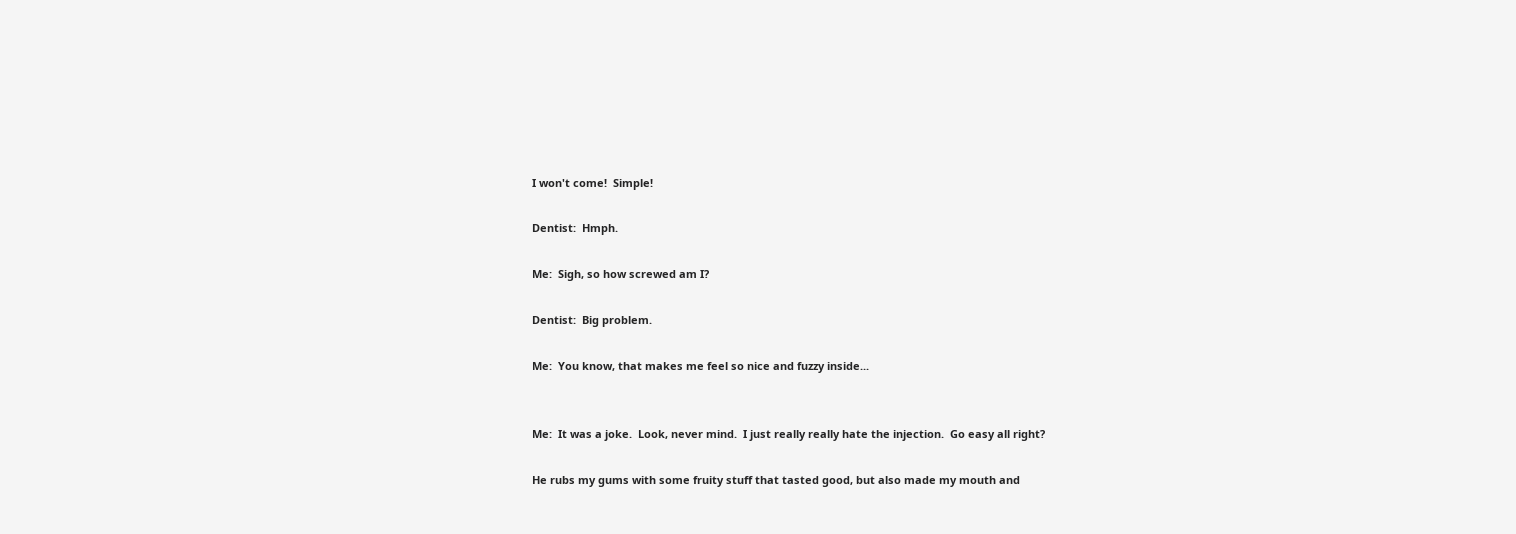I won't come!  Simple!

Dentist:  Hmph.

Me:  Sigh, so how screwed am I?

Dentist:  Big problem.

Me:  You know, that makes me feel so nice and fuzzy inside...


Me:  It was a joke.  Look, never mind.  I just really really hate the injection.  Go easy all right?

He rubs my gums with some fruity stuff that tasted good, but also made my mouth and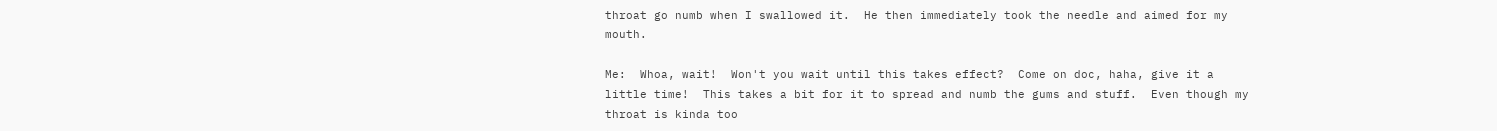throat go numb when I swallowed it.  He then immediately took the needle and aimed for my mouth.

Me:  Whoa, wait!  Won't you wait until this takes effect?  Come on doc, haha, give it a little time!  This takes a bit for it to spread and numb the gums and stuff.  Even though my throat is kinda too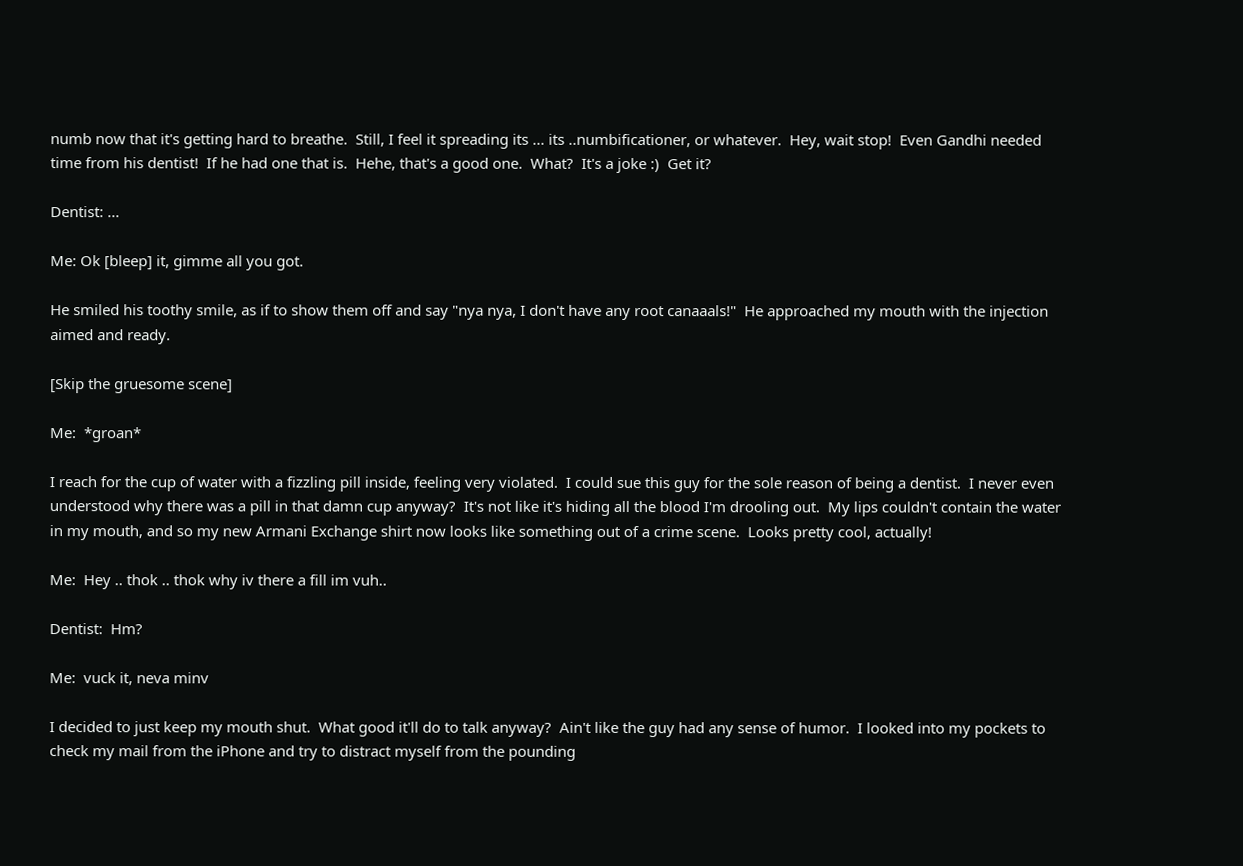numb now that it's getting hard to breathe.  Still, I feel it spreading its ... its ..numbificationer, or whatever.  Hey, wait stop!  Even Gandhi needed time from his dentist!  If he had one that is.  Hehe, that's a good one.  What?  It's a joke :)  Get it?

Dentist: ...

Me: Ok [bleep] it, gimme all you got.

He smiled his toothy smile, as if to show them off and say "nya nya, I don't have any root canaaals!"  He approached my mouth with the injection aimed and ready.

[Skip the gruesome scene]

Me:  *groan*

I reach for the cup of water with a fizzling pill inside, feeling very violated.  I could sue this guy for the sole reason of being a dentist.  I never even understood why there was a pill in that damn cup anyway?  It's not like it's hiding all the blood I'm drooling out.  My lips couldn't contain the water in my mouth, and so my new Armani Exchange shirt now looks like something out of a crime scene.  Looks pretty cool, actually!

Me:  Hey .. thok .. thok why iv there a fill im vuh..

Dentist:  Hm?

Me:  vuck it, neva minv

I decided to just keep my mouth shut.  What good it'll do to talk anyway?  Ain't like the guy had any sense of humor.  I looked into my pockets to check my mail from the iPhone and try to distract myself from the pounding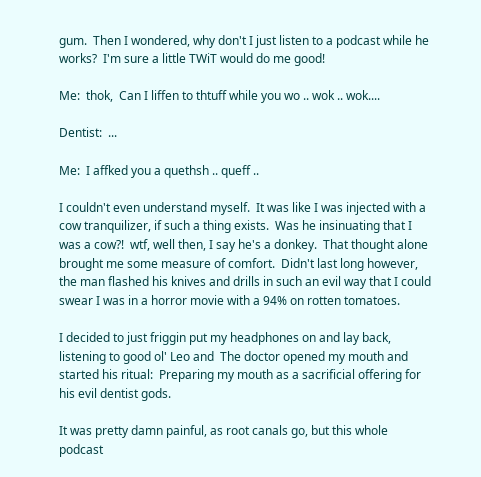gum.  Then I wondered, why don't I just listen to a podcast while he works?  I'm sure a little TWiT would do me good!

Me:  thok,  Can I liffen to thtuff while you wo .. wok .. wok....

Dentist:  ...

Me:  I affked you a quethsh .. queff ..

I couldn't even understand myself.  It was like I was injected with a cow tranquilizer, if such a thing exists.  Was he insinuating that I was a cow?!  wtf, well then, I say he's a donkey.  That thought alone brought me some measure of comfort.  Didn't last long however, the man flashed his knives and drills in such an evil way that I could swear I was in a horror movie with a 94% on rotten tomatoes.

I decided to just friggin put my headphones on and lay back, listening to good ol' Leo and  The doctor opened my mouth and started his ritual:  Preparing my mouth as a sacrificial offering for his evil dentist gods.

It was pretty damn painful, as root canals go, but this whole podcast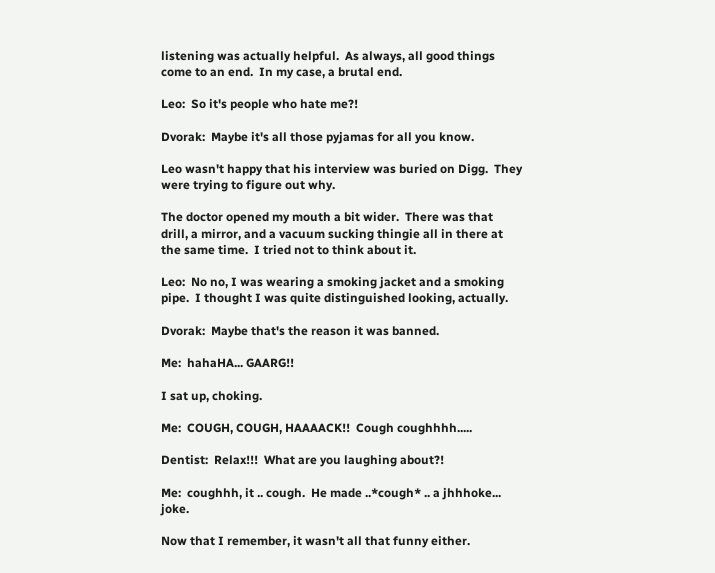listening was actually helpful.  As always, all good things come to an end.  In my case, a brutal end.

Leo:  So it's people who hate me?!

Dvorak:  Maybe it's all those pyjamas for all you know.

Leo wasn't happy that his interview was buried on Digg.  They were trying to figure out why.

The doctor opened my mouth a bit wider.  There was that drill, a mirror, and a vacuum sucking thingie all in there at the same time.  I tried not to think about it.

Leo:  No no, I was wearing a smoking jacket and a smoking pipe.  I thought I was quite distinguished looking, actually.

Dvorak:  Maybe that's the reason it was banned.

Me:  hahaHA... GAARG!!

I sat up, choking.

Me:  COUGH, COUGH, HAAAACK!!  Cough coughhhh.....

Dentist:  Relax!!!  What are you laughing about?!

Me:  coughhh, it .. cough.  He made ..*cough* .. a jhhhoke... joke.

Now that I remember, it wasn't all that funny either.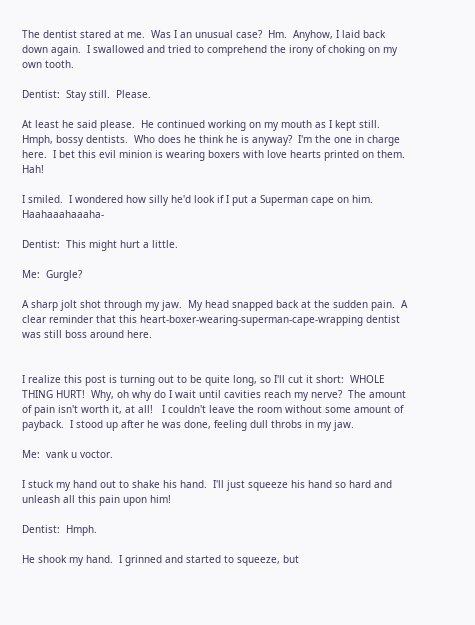The dentist stared at me.  Was I an unusual case?  Hm.  Anyhow, I laid back down again.  I swallowed and tried to comprehend the irony of choking on my own tooth.

Dentist:  Stay still.  Please.

At least he said please.  He continued working on my mouth as I kept still.  Hmph, bossy dentists.  Who does he think he is anyway?  I'm the one in charge here.  I bet this evil minion is wearing boxers with love hearts printed on them.  Hah!

I smiled.  I wondered how silly he'd look if I put a Superman cape on him.  Haahaaahaaaha-

Dentist:  This might hurt a little.

Me:  Gurgle?

A sharp jolt shot through my jaw.  My head snapped back at the sudden pain.  A clear reminder that this heart-boxer-wearing-superman-cape-wrapping dentist was still boss around here.


I realize this post is turning out to be quite long, so I'll cut it short:  WHOLE THING HURT!  Why, oh why do I wait until cavities reach my nerve?  The amount of pain isn't worth it, at all!   I couldn't leave the room without some amount of payback.  I stood up after he was done, feeling dull throbs in my jaw.

Me:  vank u voctor.

I stuck my hand out to shake his hand.  I'll just squeeze his hand so hard and unleash all this pain upon him!

Dentist:  Hmph.

He shook my hand.  I grinned and started to squeeze, but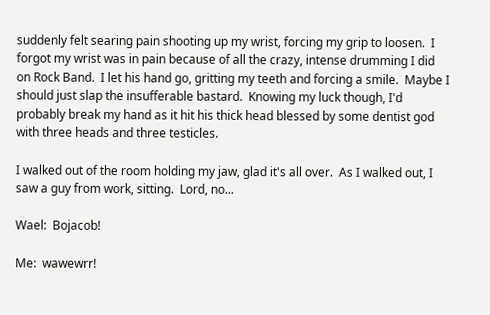suddenly felt searing pain shooting up my wrist, forcing my grip to loosen.  I forgot my wrist was in pain because of all the crazy, intense drumming I did on Rock Band.  I let his hand go, gritting my teeth and forcing a smile.  Maybe I should just slap the insufferable bastard.  Knowing my luck though, I'd probably break my hand as it hit his thick head blessed by some dentist god with three heads and three testicles.

I walked out of the room holding my jaw, glad it's all over.  As I walked out, I saw a guy from work, sitting.  Lord, no...

Wael:  Bojacob!

Me:  wawewrr!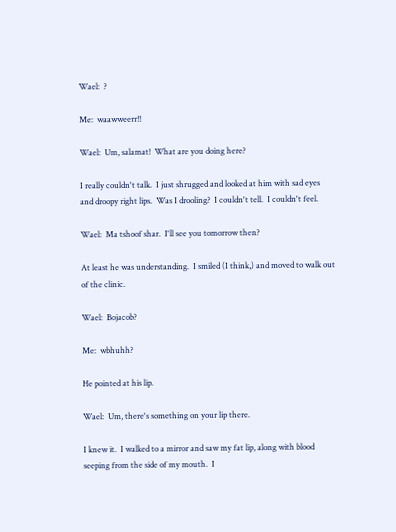Wael:  ?

Me:  waawweerr!!

Wael:  Um, salamat!  What are you doing here?

I really couldn't talk.  I just shrugged and looked at him with sad eyes and droopy right lips.  Was I drooling?  I couldn't tell.  I couldn't feel.

Wael:  Ma tshoof shar.  I'll see you tomorrow then?

At least he was understanding.  I smiled (I think,) and moved to walk out of the clinic.

Wael:  Bojacob?

Me:  wbhuhh?

He pointed at his lip.

Wael:  Um, there's something on your lip there.

I knew it.  I walked to a mirror and saw my fat lip, along with blood seeping from the side of my mouth.  I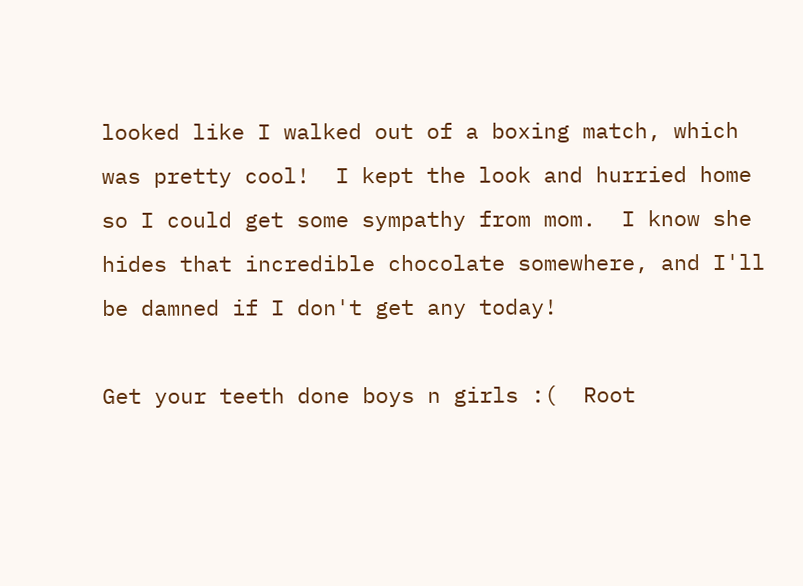looked like I walked out of a boxing match, which was pretty cool!  I kept the look and hurried home so I could get some sympathy from mom.  I know she hides that incredible chocolate somewhere, and I'll be damned if I don't get any today!

Get your teeth done boys n girls :(  Root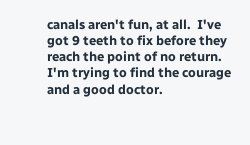canals aren't fun, at all.  I've got 9 teeth to fix before they reach the point of no return.  I'm trying to find the courage and a good doctor.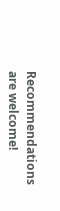Recommendations are welcome!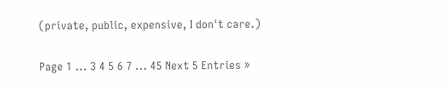(private, public, expensive, I don't care.)

Page 1 ... 3 4 5 6 7 ... 45 Next 5 Entries »